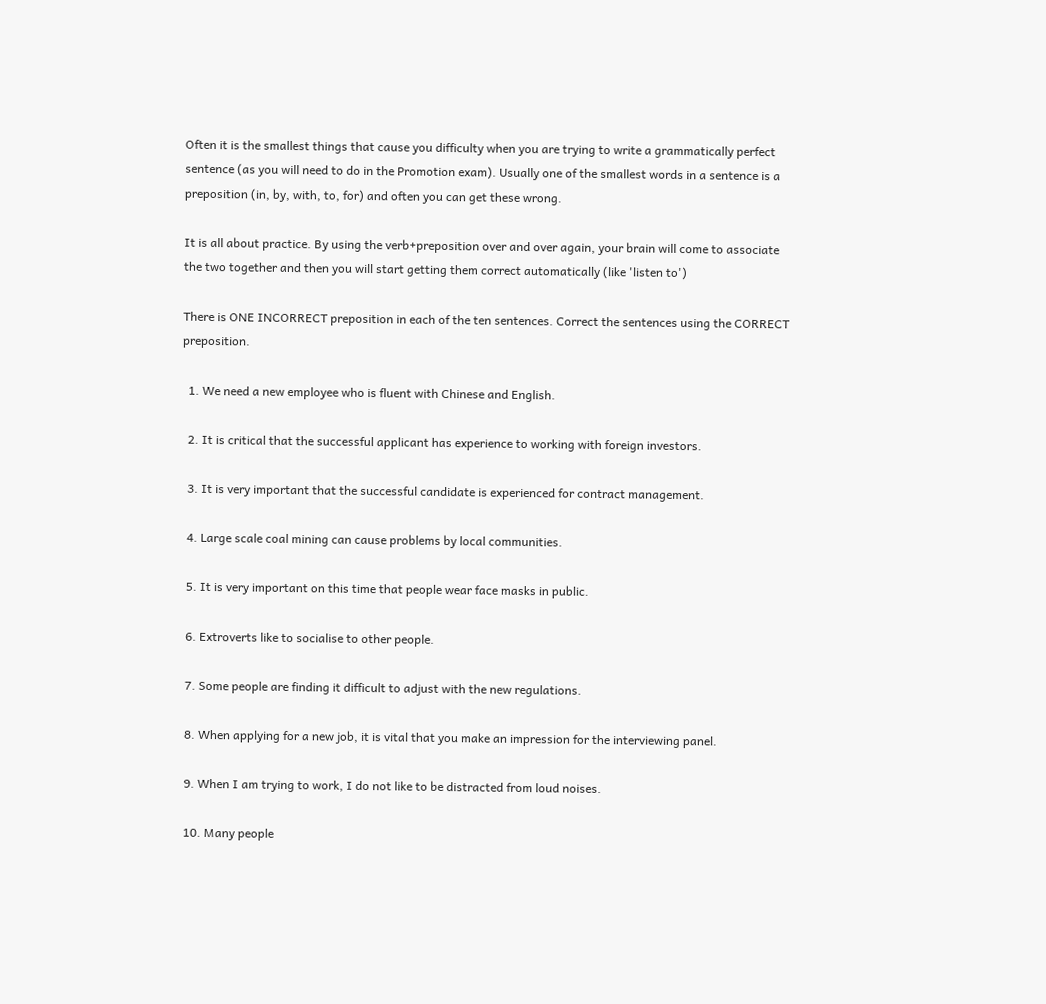Often it is the smallest things that cause you difficulty when you are trying to write a grammatically perfect sentence (as you will need to do in the Promotion exam). Usually one of the smallest words in a sentence is a preposition (in, by, with, to, for) and often you can get these wrong.

It is all about practice. By using the verb+preposition over and over again, your brain will come to associate the two together and then you will start getting them correct automatically (like 'listen to')

There is ONE INCORRECT preposition in each of the ten sentences. Correct the sentences using the CORRECT preposition.

  1. We need a new employee who is fluent with Chinese and English.

  2. It is critical that the successful applicant has experience to working with foreign investors.

  3. It is very important that the successful candidate is experienced for contract management.

  4. Large scale coal mining can cause problems by local communities.

  5. It is very important on this time that people wear face masks in public.

  6. Extroverts like to socialise to other people.

  7. Some people are finding it difficult to adjust with the new regulations.

  8. When applying for a new job, it is vital that you make an impression for the interviewing panel.

  9. When I am trying to work, I do not like to be distracted from loud noises.

  10. Many people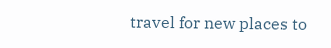travel for new places to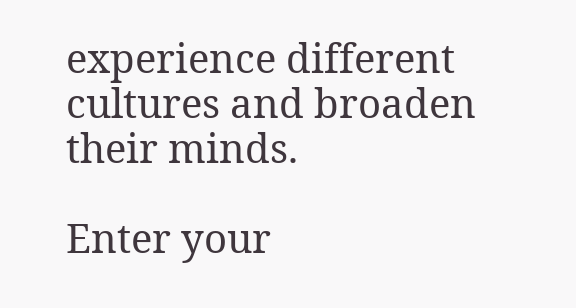experience different cultures and broaden their minds.

Enter your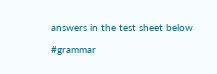answers in the test sheet below

#grammar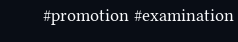#promotion #examination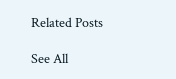Related Posts

See All